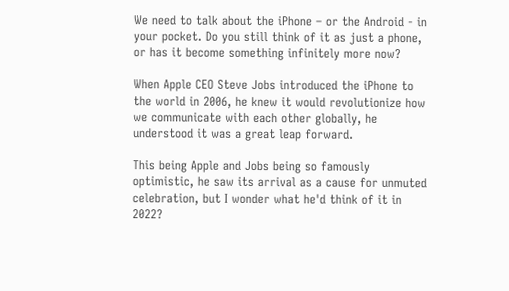We need to talk about the iPhone – or the Android - in your pocket. Do you still think of it as just a phone, or has it become something infinitely more now?

When Apple CEO Steve Jobs introduced the iPhone to the world in 2006, he knew it would revolutionize how we communicate with each other globally, he understood it was a great leap forward.

This being Apple and Jobs being so famously optimistic, he saw its arrival as a cause for unmuted celebration, but I wonder what he'd think of it in 2022?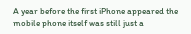A year before the first iPhone appeared the mobile phone itself was still just a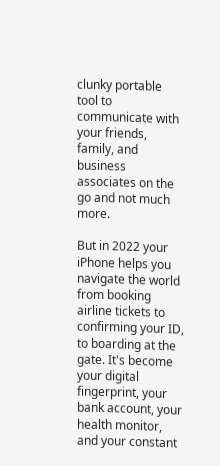clunky portable tool to communicate with your friends, family, and business associates on the go and not much more.

But in 2022 your iPhone helps you navigate the world from booking airline tickets to confirming your ID, to boarding at the gate. It's become your digital fingerprint, your bank account, your health monitor, and your constant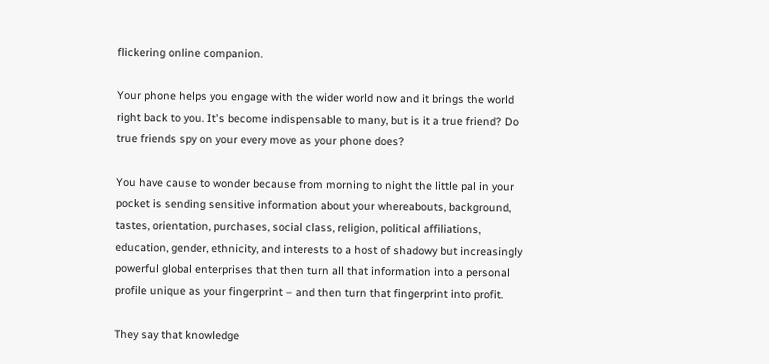flickering online companion.

Your phone helps you engage with the wider world now and it brings the world right back to you. It's become indispensable to many, but is it a true friend? Do true friends spy on your every move as your phone does?

You have cause to wonder because from morning to night the little pal in your pocket is sending sensitive information about your whereabouts, background, tastes, orientation, purchases, social class, religion, political affiliations, education, gender, ethnicity, and interests to a host of shadowy but increasingly powerful global enterprises that then turn all that information into a personal profile unique as your fingerprint – and then turn that fingerprint into profit.

They say that knowledge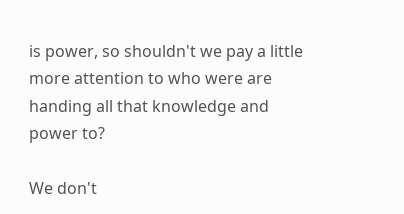is power, so shouldn't we pay a little more attention to who were are handing all that knowledge and power to?

We don't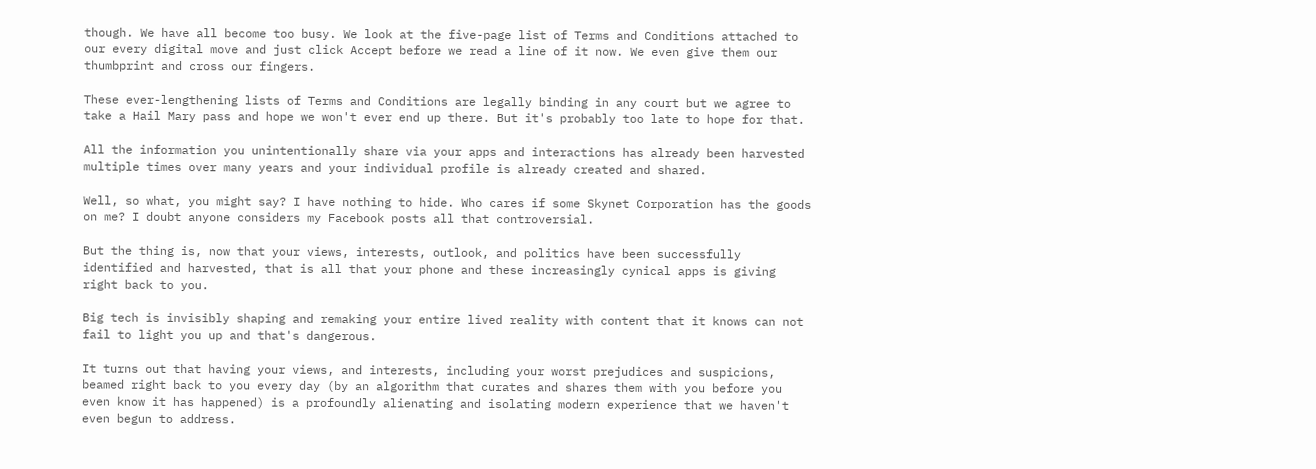though. We have all become too busy. We look at the five-page list of Terms and Conditions attached to our every digital move and just click Accept before we read a line of it now. We even give them our thumbprint and cross our fingers.

These ever-lengthening lists of Terms and Conditions are legally binding in any court but we agree to take a Hail Mary pass and hope we won't ever end up there. But it's probably too late to hope for that.

All the information you unintentionally share via your apps and interactions has already been harvested multiple times over many years and your individual profile is already created and shared.

Well, so what, you might say? I have nothing to hide. Who cares if some Skynet Corporation has the goods on me? I doubt anyone considers my Facebook posts all that controversial.

But the thing is, now that your views, interests, outlook, and politics have been successfully identified and harvested, that is all that your phone and these increasingly cynical apps is giving right back to you.

Big tech is invisibly shaping and remaking your entire lived reality with content that it knows can not fail to light you up and that's dangerous.

It turns out that having your views, and interests, including your worst prejudices and suspicions, beamed right back to you every day (by an algorithm that curates and shares them with you before you even know it has happened) is a profoundly alienating and isolating modern experience that we haven't even begun to address.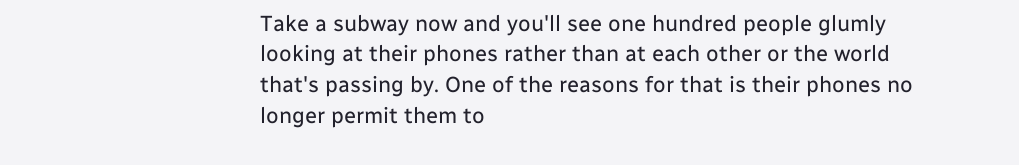Take a subway now and you'll see one hundred people glumly looking at their phones rather than at each other or the world that's passing by. One of the reasons for that is their phones no longer permit them to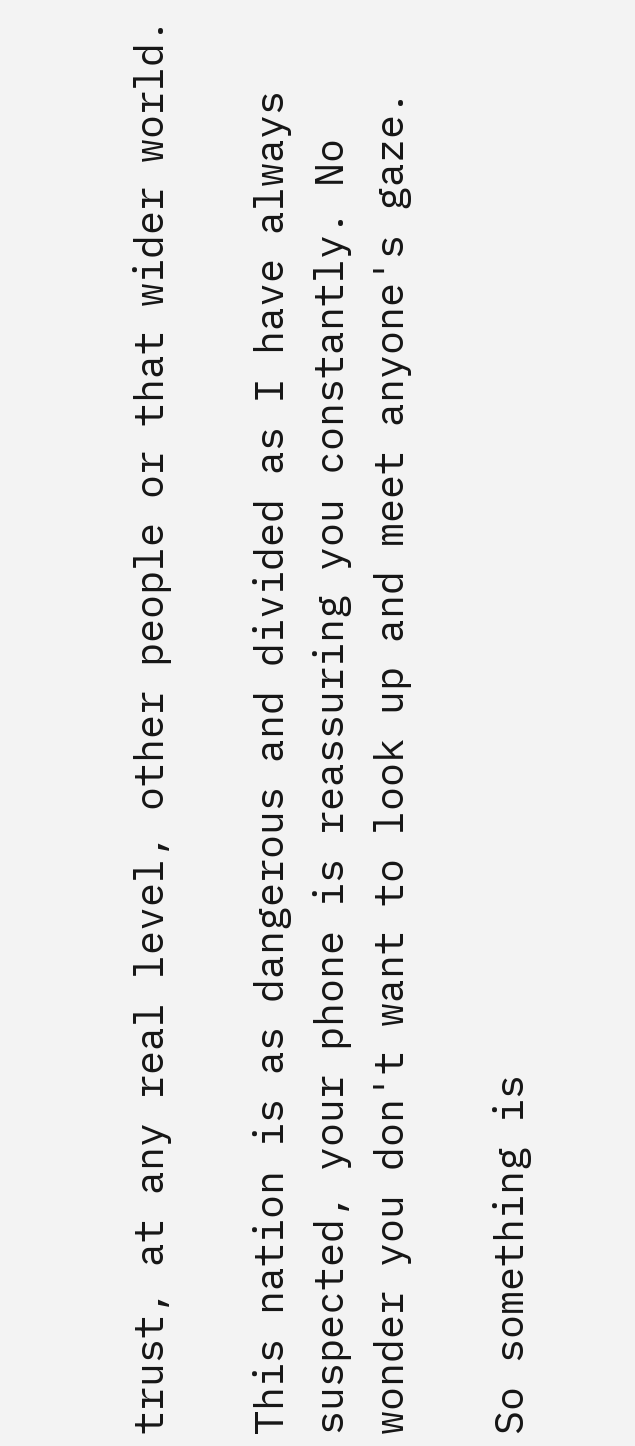trust, at any real level, other people or that wider world.

This nation is as dangerous and divided as I have always suspected, your phone is reassuring you constantly. No wonder you don't want to look up and meet anyone's gaze.

So something is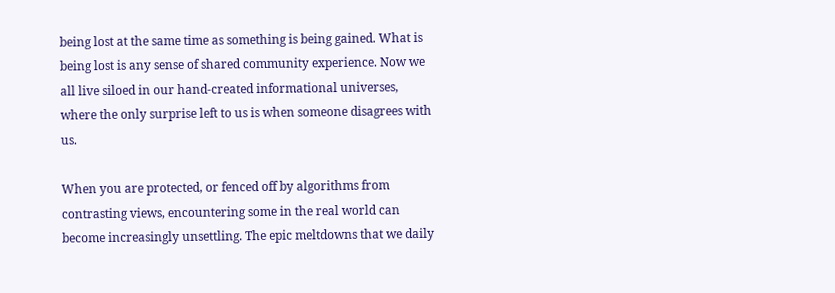being lost at the same time as something is being gained. What is being lost is any sense of shared community experience. Now we all live siloed in our hand-created informational universes, where the only surprise left to us is when someone disagrees with us.

When you are protected, or fenced off by algorithms from contrasting views, encountering some in the real world can become increasingly unsettling. The epic meltdowns that we daily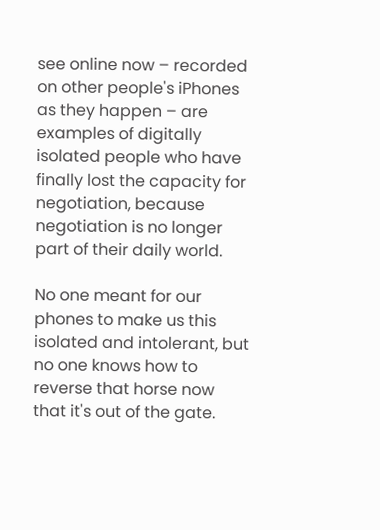see online now – recorded on other people's iPhones as they happen – are examples of digitally isolated people who have finally lost the capacity for negotiation, because negotiation is no longer part of their daily world.

No one meant for our phones to make us this isolated and intolerant, but no one knows how to reverse that horse now that it's out of the gate.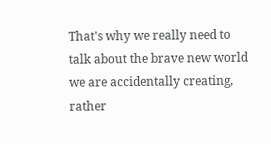That's why we really need to talk about the brave new world we are accidentally creating, rather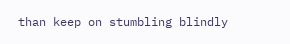than keep on stumbling blindly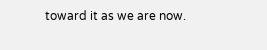toward it as we are now.